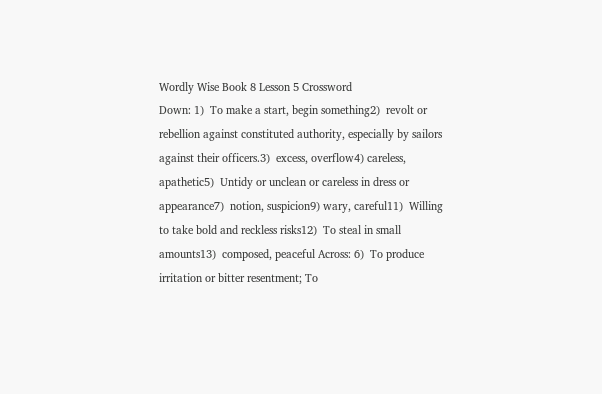Wordly Wise Book 8 Lesson 5 Crossword
Down: 1)  To make a start, begin something2)  revolt or rebellion against constituted authority, especially by sailors against their officers.3)  excess, overflow4) careless, apathetic5)  Untidy or unclean or careless in dress or appearance7)  notion, suspicion9) wary, careful11)  Willing to take bold and reckless risks12)  To steal in small amounts13)  composed, peaceful Across: 6)  To produce irritation or bitter resentment; To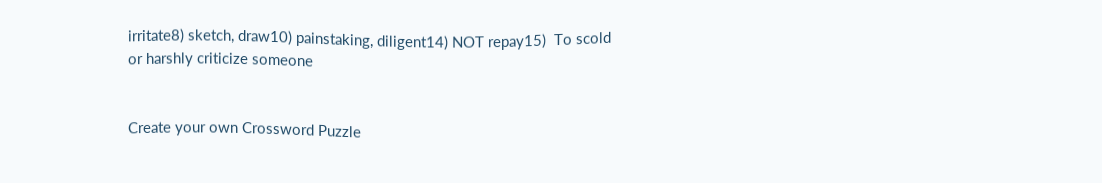irritate8) sketch, draw10) painstaking, diligent14) NOT repay15)  To scold or harshly criticize someone


Create your own Crossword Puzzle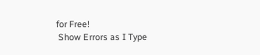for Free!
 Show Errors as I Type